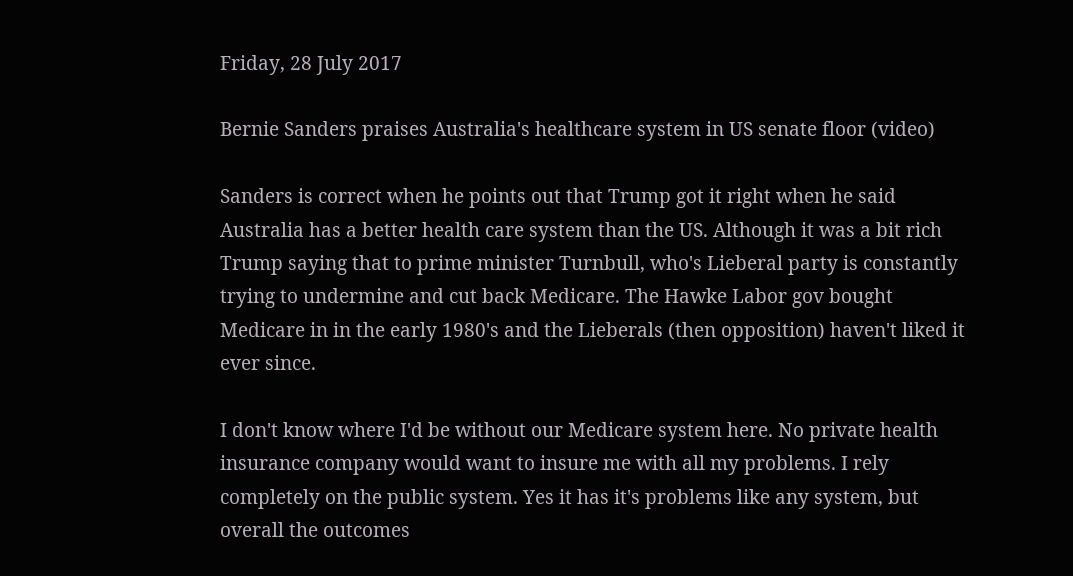Friday, 28 July 2017

Bernie Sanders praises Australia's healthcare system in US senate floor (video)

Sanders is correct when he points out that Trump got it right when he said Australia has a better health care system than the US. Although it was a bit rich Trump saying that to prime minister Turnbull, who's Lieberal party is constantly trying to undermine and cut back Medicare. The Hawke Labor gov bought Medicare in in the early 1980's and the Lieberals (then opposition) haven't liked it ever since.

I don't know where I'd be without our Medicare system here. No private health insurance company would want to insure me with all my problems. I rely completely on the public system. Yes it has it's problems like any system, but overall the outcomes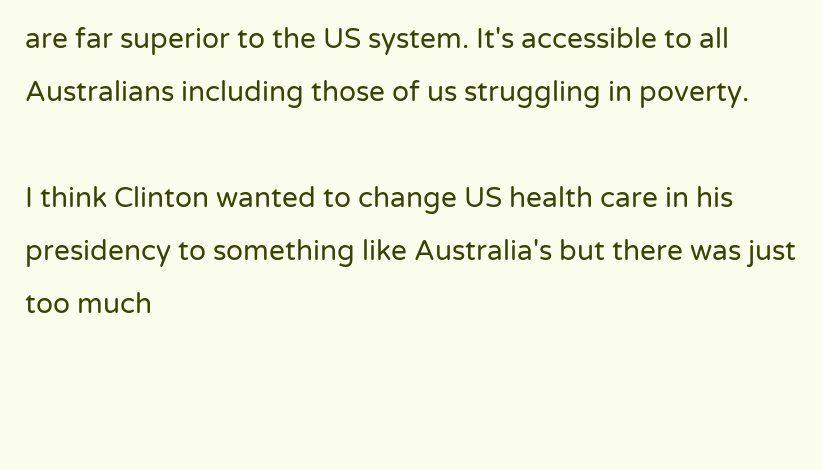are far superior to the US system. It's accessible to all Australians including those of us struggling in poverty.

I think Clinton wanted to change US health care in his presidency to something like Australia's but there was just too much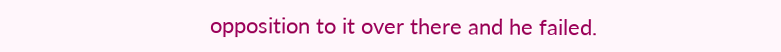opposition to it over there and he failed.